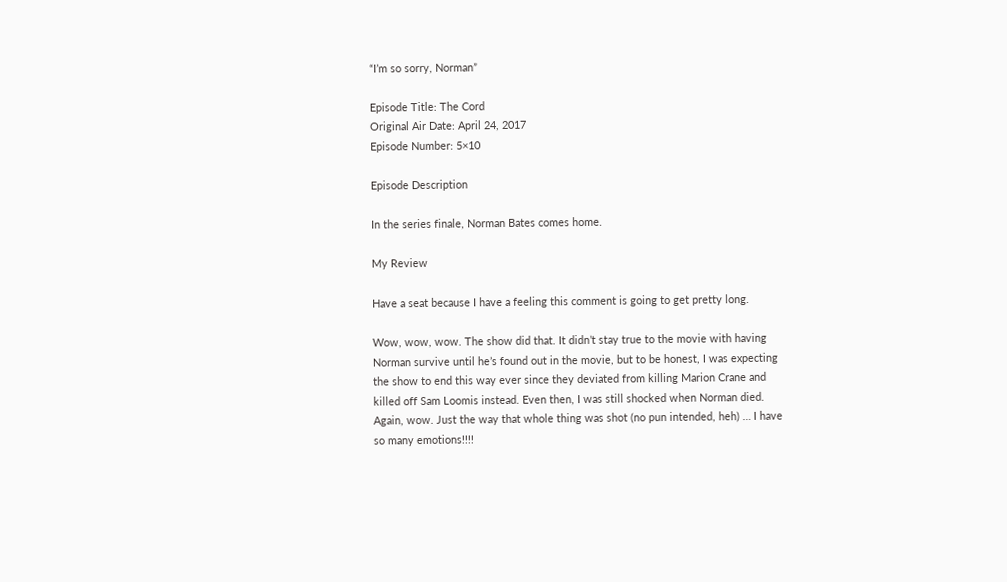“I’m so sorry, Norman”

Episode Title: The Cord
Original Air Date: April 24, 2017
Episode Number: 5×10

Episode Description

In the series finale, Norman Bates comes home.

My Review

Have a seat because I have a feeling this comment is going to get pretty long.

Wow, wow, wow. The show did that. It didn’t stay true to the movie with having Norman survive until he’s found out in the movie, but to be honest, I was expecting the show to end this way ever since they deviated from killing Marion Crane and killed off Sam Loomis instead. Even then, I was still shocked when Norman died. Again, wow. Just the way that whole thing was shot (no pun intended, heh) … I have so many emotions!!!!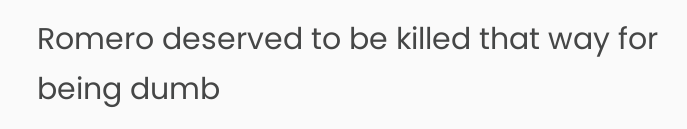Romero deserved to be killed that way for being dumb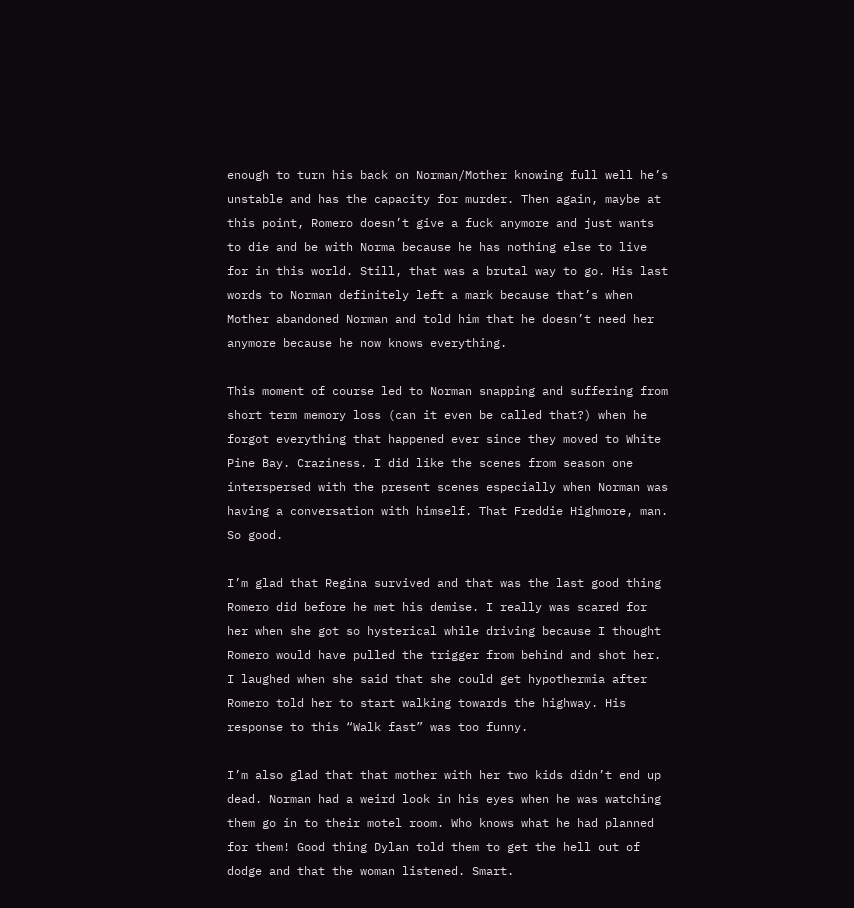enough to turn his back on Norman/Mother knowing full well he’s unstable and has the capacity for murder. Then again, maybe at this point, Romero doesn’t give a fuck anymore and just wants to die and be with Norma because he has nothing else to live for in this world. Still, that was a brutal way to go. His last words to Norman definitely left a mark because that’s when Mother abandoned Norman and told him that he doesn’t need her anymore because he now knows everything.

This moment of course led to Norman snapping and suffering from short term memory loss (can it even be called that?) when he forgot everything that happened ever since they moved to White Pine Bay. Craziness. I did like the scenes from season one interspersed with the present scenes especially when Norman was having a conversation with himself. That Freddie Highmore, man. So good.

I’m glad that Regina survived and that was the last good thing Romero did before he met his demise. I really was scared for her when she got so hysterical while driving because I thought Romero would have pulled the trigger from behind and shot her. I laughed when she said that she could get hypothermia after Romero told her to start walking towards the highway. His response to this “Walk fast” was too funny.

I’m also glad that that mother with her two kids didn’t end up dead. Norman had a weird look in his eyes when he was watching them go in to their motel room. Who knows what he had planned for them! Good thing Dylan told them to get the hell out of dodge and that the woman listened. Smart.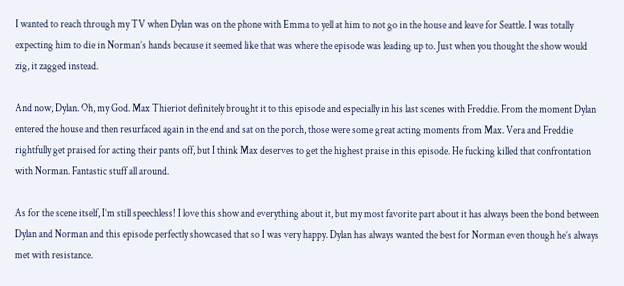I wanted to reach through my TV when Dylan was on the phone with Emma to yell at him to not go in the house and leave for Seattle. I was totally expecting him to die in Norman’s hands because it seemed like that was where the episode was leading up to. Just when you thought the show would zig, it zagged instead.

And now, Dylan. Oh, my God. Max Thieriot definitely brought it to this episode and especially in his last scenes with Freddie. From the moment Dylan entered the house and then resurfaced again in the end and sat on the porch, those were some great acting moments from Max. Vera and Freddie rightfully get praised for acting their pants off, but I think Max deserves to get the highest praise in this episode. He fucking killed that confrontation with Norman. Fantastic stuff all around.

As for the scene itself, I’m still speechless! I love this show and everything about it, but my most favorite part about it has always been the bond between Dylan and Norman and this episode perfectly showcased that so I was very happy. Dylan has always wanted the best for Norman even though he’s always met with resistance.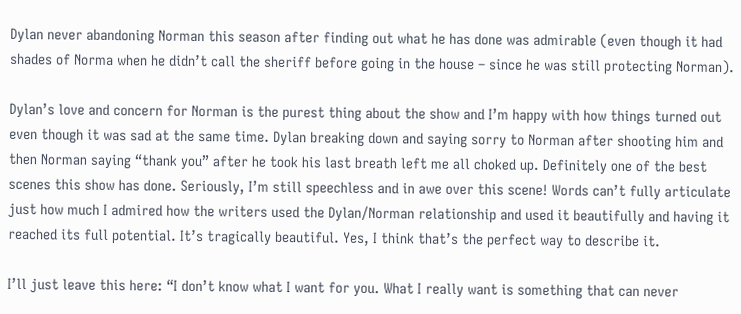Dylan never abandoning Norman this season after finding out what he has done was admirable (even though it had shades of Norma when he didn’t call the sheriff before going in the house – since he was still protecting Norman).

Dylan’s love and concern for Norman is the purest thing about the show and I’m happy with how things turned out even though it was sad at the same time. Dylan breaking down and saying sorry to Norman after shooting him and then Norman saying “thank you” after he took his last breath left me all choked up. Definitely one of the best scenes this show has done. Seriously, I’m still speechless and in awe over this scene! Words can’t fully articulate just how much I admired how the writers used the Dylan/Norman relationship and used it beautifully and having it reached its full potential. It’s tragically beautiful. Yes, I think that’s the perfect way to describe it.

I’ll just leave this here: “I don’t know what I want for you. What I really want is something that can never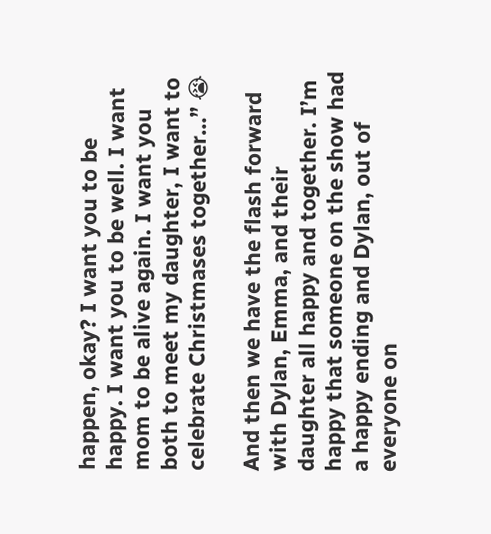happen, okay? I want you to be happy. I want you to be well. I want mom to be alive again. I want you both to meet my daughter, I want to celebrate Christmases together…” 😭

And then we have the flash forward with Dylan, Emma, and their daughter all happy and together. I’m happy that someone on the show had a happy ending and Dylan, out of everyone on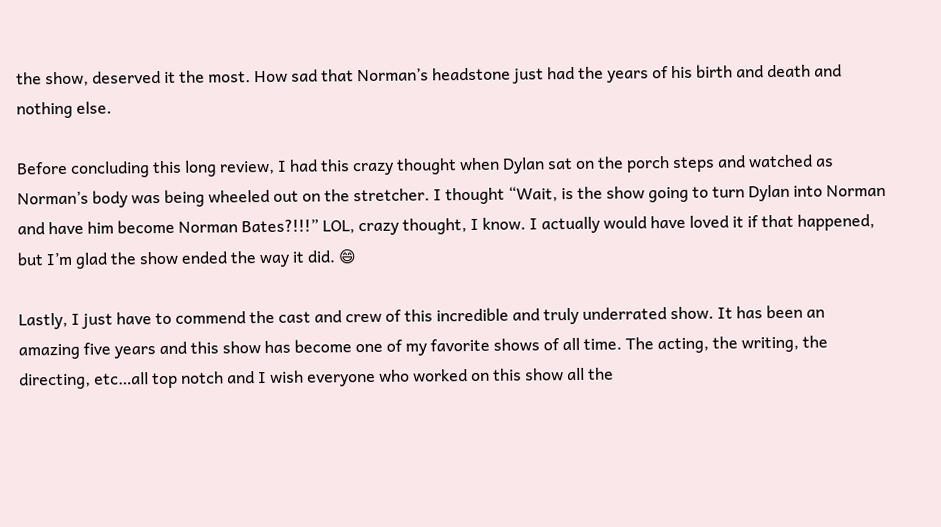the show, deserved it the most. How sad that Norman’s headstone just had the years of his birth and death and nothing else.

Before concluding this long review, I had this crazy thought when Dylan sat on the porch steps and watched as Norman’s body was being wheeled out on the stretcher. I thought “Wait, is the show going to turn Dylan into Norman and have him become Norman Bates?!!!” LOL, crazy thought, I know. I actually would have loved it if that happened, but I’m glad the show ended the way it did. 😄

Lastly, I just have to commend the cast and crew of this incredible and truly underrated show. It has been an amazing five years and this show has become one of my favorite shows of all time. The acting, the writing, the directing, etc…all top notch and I wish everyone who worked on this show all the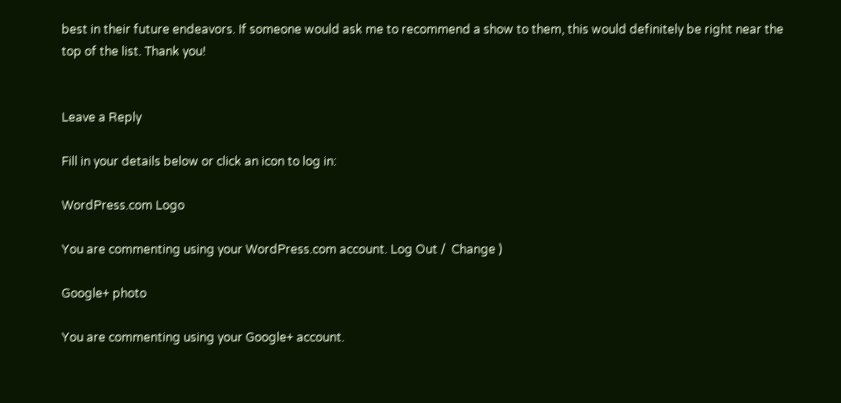best in their future endeavors. If someone would ask me to recommend a show to them, this would definitely be right near the top of the list. Thank you!


Leave a Reply

Fill in your details below or click an icon to log in:

WordPress.com Logo

You are commenting using your WordPress.com account. Log Out /  Change )

Google+ photo

You are commenting using your Google+ account.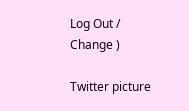Log Out /  Change )

Twitter picture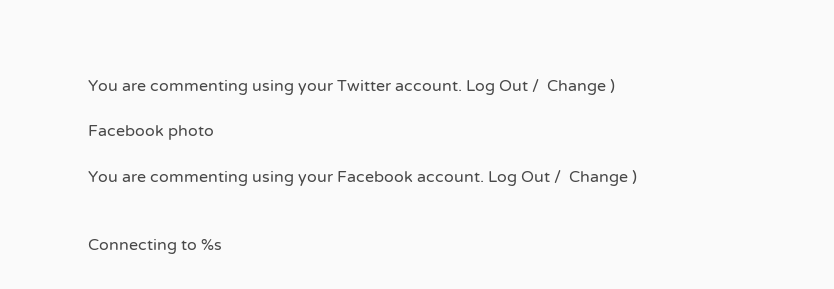You are commenting using your Twitter account. Log Out /  Change )

Facebook photo

You are commenting using your Facebook account. Log Out /  Change )


Connecting to %s